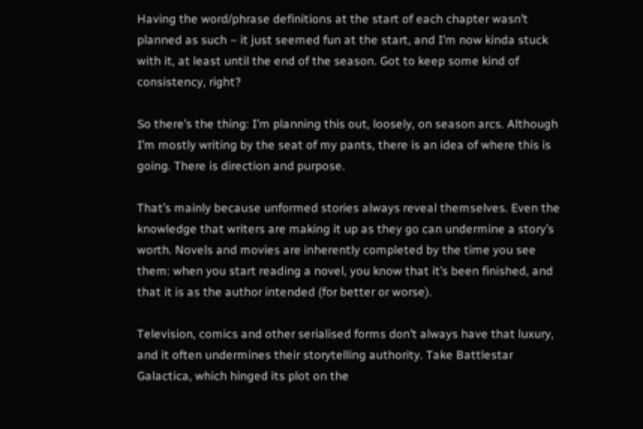Having the word/phrase definitions at the start of each chapter wasn’t planned as such – it just seemed fun at the start, and I’m now kinda stuck with it, at least until the end of the season. Got to keep some kind of consistency, right?

So there’s the thing: I’m planning this out, loosely, on season arcs. Although I’m mostly writing by the seat of my pants, there is an idea of where this is going. There is direction and purpose.

That’s mainly because unformed stories always reveal themselves. Even the knowledge that writers are making it up as they go can undermine a story’s worth. Novels and movies are inherently completed by the time you see them: when you start reading a novel, you know that it’s been finished, and that it is as the author intended (for better or worse).

Television, comics and other serialised forms don’t always have that luxury, and it often undermines their storytelling authority. Take Battlestar Galactica, which hinged its plot on the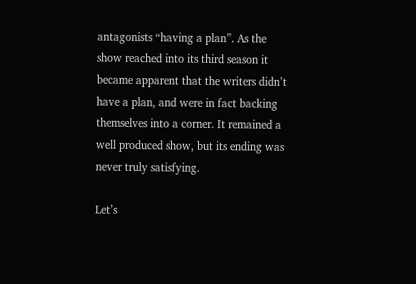antagonists “having a plan”. As the show reached into its third season it became apparent that the writers didn’t have a plan, and were in fact backing themselves into a corner. It remained a well produced show, but its ending was never truly satisfying.

Let’s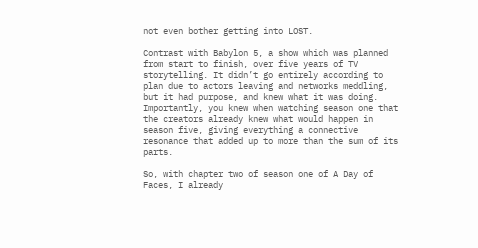not even bother getting into LOST.

Contrast with Babylon 5, a show which was planned from start to finish, over five years of TV storytelling. It didn’t go entirely according to plan due to actors leaving and networks meddling, but it had purpose, and knew what it was doing. Importantly, you knew when watching season one that the creators already knew what would happen in season five, giving everything a connective resonance that added up to more than the sum of its parts.

So, with chapter two of season one of A Day of Faces, I already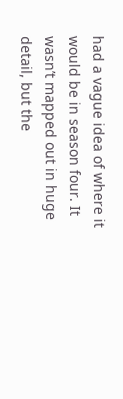had a vague idea of where it would be in season four. It wasn’t mapped out in huge detail, but the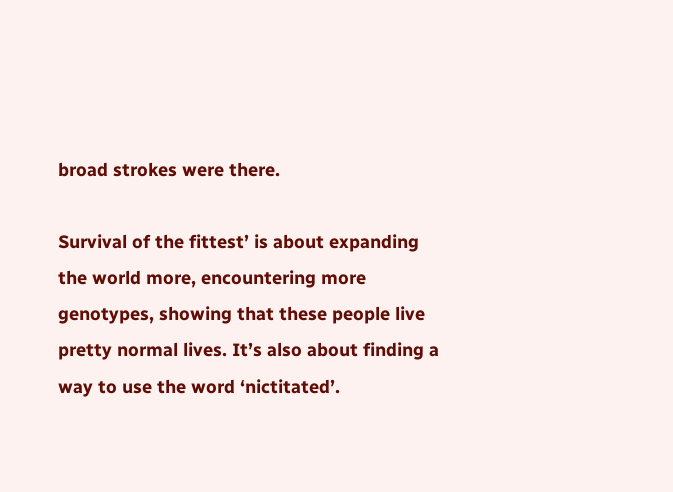broad strokes were there.

Survival of the fittest’ is about expanding the world more, encountering more genotypes, showing that these people live pretty normal lives. It’s also about finding a way to use the word ‘nictitated’.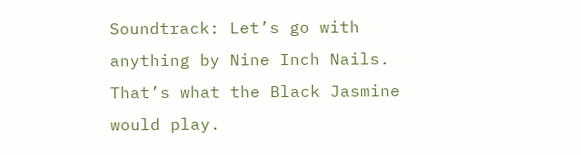Soundtrack: Let’s go with anything by Nine Inch Nails. That’s what the Black Jasmine would play.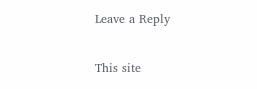Leave a Reply

This site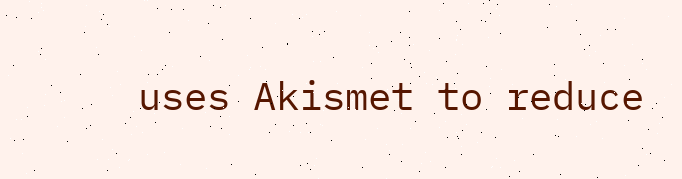uses Akismet to reduce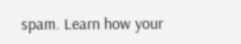spam. Learn how your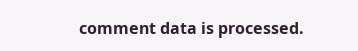comment data is processed.